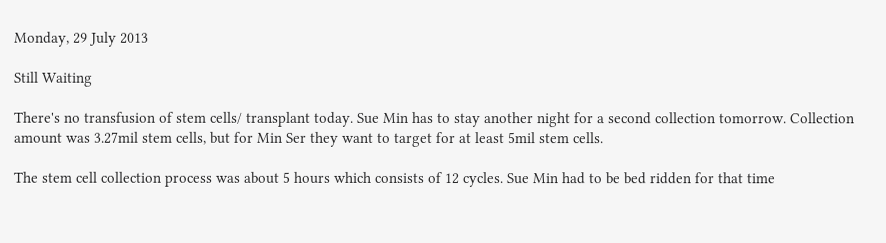Monday, 29 July 2013

Still Waiting

There's no transfusion of stem cells/ transplant today. Sue Min has to stay another night for a second collection tomorrow. Collection amount was 3.27mil stem cells, but for Min Ser they want to target for at least 5mil stem cells.

The stem cell collection process was about 5 hours which consists of 12 cycles. Sue Min had to be bed ridden for that time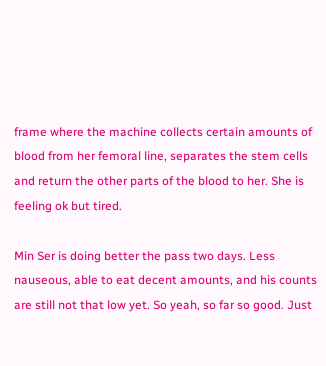frame where the machine collects certain amounts of blood from her femoral line, separates the stem cells and return the other parts of the blood to her. She is feeling ok but tired.

Min Ser is doing better the pass two days. Less nauseous, able to eat decent amounts, and his counts are still not that low yet. So yeah, so far so good. Just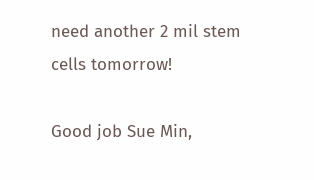need another 2 mil stem cells tomorrow!

Good job Sue Min,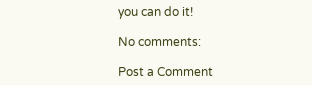you can do it!

No comments:

Post a Comment